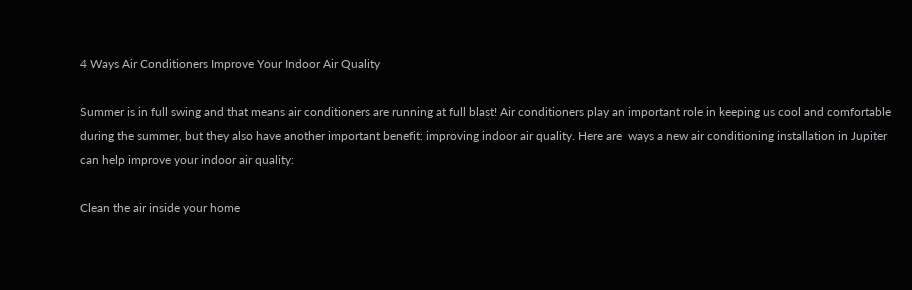4 Ways Air Conditioners Improve Your Indoor Air Quality

Summer is in full swing and that means air conditioners are running at full blast! Air conditioners play an important role in keeping us cool and comfortable during the summer, but they also have another important benefit: improving indoor air quality. Here are  ways a new air conditioning installation in Jupiter can help improve your indoor air quality:

Clean the air inside your home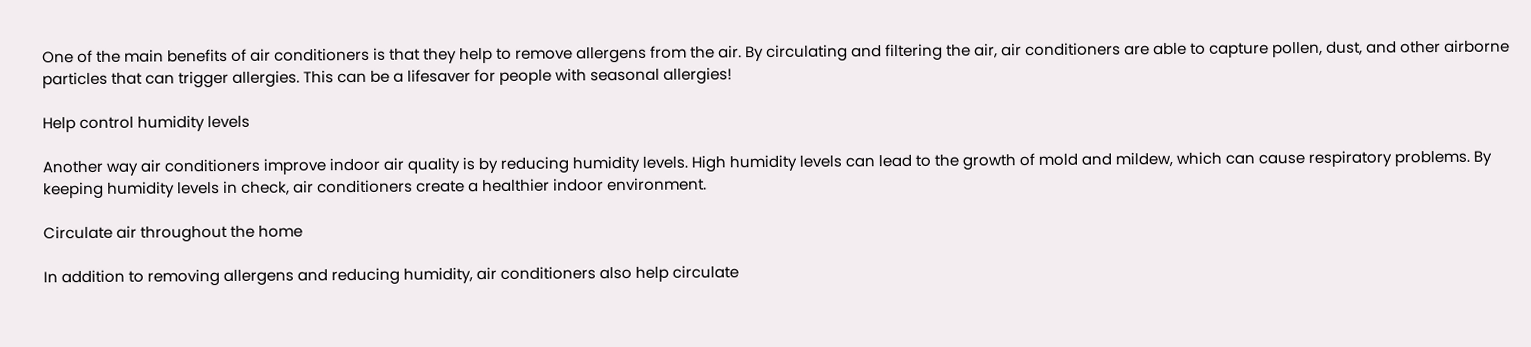One of the main benefits of air conditioners is that they help to remove allergens from the air. By circulating and filtering the air, air conditioners are able to capture pollen, dust, and other airborne particles that can trigger allergies. This can be a lifesaver for people with seasonal allergies!

Help control humidity levels

Another way air conditioners improve indoor air quality is by reducing humidity levels. High humidity levels can lead to the growth of mold and mildew, which can cause respiratory problems. By keeping humidity levels in check, air conditioners create a healthier indoor environment.

Circulate air throughout the home

In addition to removing allergens and reducing humidity, air conditioners also help circulate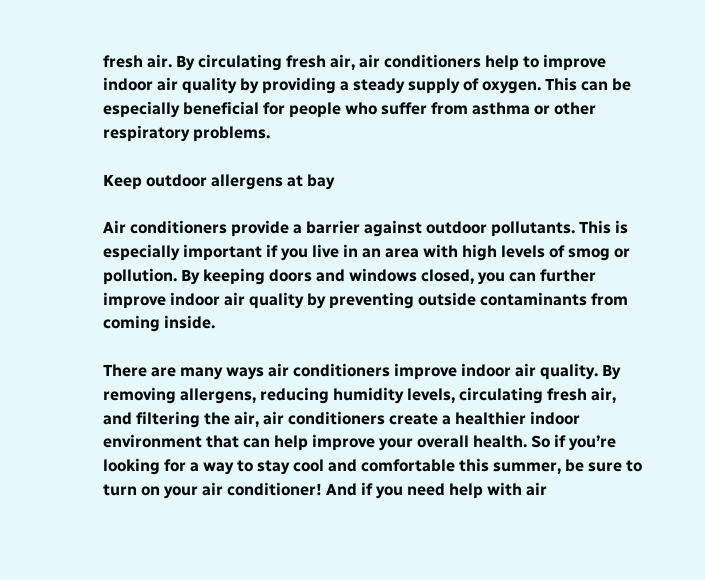fresh air. By circulating fresh air, air conditioners help to improve indoor air quality by providing a steady supply of oxygen. This can be especially beneficial for people who suffer from asthma or other respiratory problems.

Keep outdoor allergens at bay

Air conditioners provide a barrier against outdoor pollutants. This is especially important if you live in an area with high levels of smog or pollution. By keeping doors and windows closed, you can further improve indoor air quality by preventing outside contaminants from coming inside.

There are many ways air conditioners improve indoor air quality. By removing allergens, reducing humidity levels, circulating fresh air, and filtering the air, air conditioners create a healthier indoor environment that can help improve your overall health. So if you’re looking for a way to stay cool and comfortable this summer, be sure to turn on your air conditioner! And if you need help with air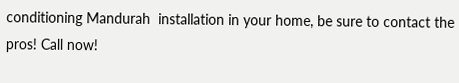conditioning Mandurah  installation in your home, be sure to contact the pros! Call now!